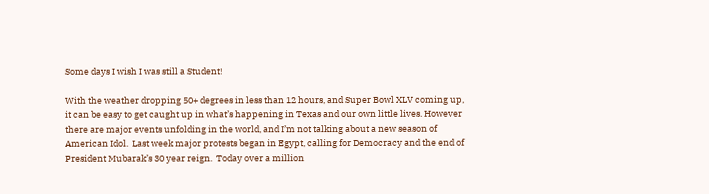Some days I wish I was still a Student!

With the weather dropping 50+ degrees in less than 12 hours, and Super Bowl XLV coming up, it can be easy to get caught up in what’s happening in Texas and our own little lives. However there are major events unfolding in the world, and I’m not talking about a new season of American Idol.  Last week major protests began in Egypt, calling for Democracy and the end of President Mubarak’s 30 year reign.  Today over a million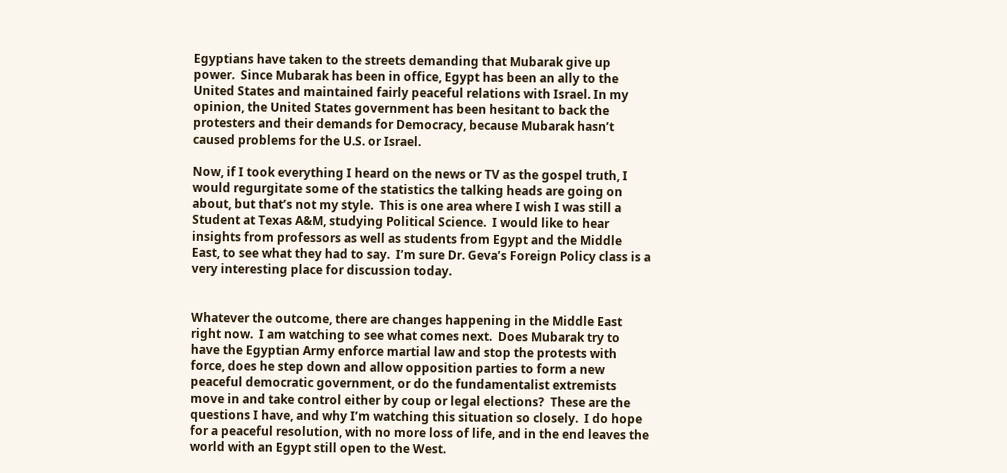Egyptians have taken to the streets demanding that Mubarak give up power.  Since Mubarak has been in office, Egypt has been an ally to the United States and maintained fairly peaceful relations with Israel. In my opinion, the United States government has been hesitant to back the protesters and their demands for Democracy, because Mubarak hasn’t caused problems for the U.S. or Israel.

Now, if I took everything I heard on the news or TV as the gospel truth, I would regurgitate some of the statistics the talking heads are going on about, but that’s not my style.  This is one area where I wish I was still a Student at Texas A&M, studying Political Science.  I would like to hear insights from professors as well as students from Egypt and the Middle East, to see what they had to say.  I’m sure Dr. Geva’s Foreign Policy class is a very interesting place for discussion today.


Whatever the outcome, there are changes happening in the Middle East right now.  I am watching to see what comes next.  Does Mubarak try to have the Egyptian Army enforce martial law and stop the protests with force, does he step down and allow opposition parties to form a new peaceful democratic government, or do the fundamentalist extremists move in and take control either by coup or legal elections?  These are the questions I have, and why I’m watching this situation so closely.  I do hope for a peaceful resolution, with no more loss of life, and in the end leaves the world with an Egypt still open to the West.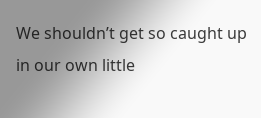We shouldn’t get so caught up in our own little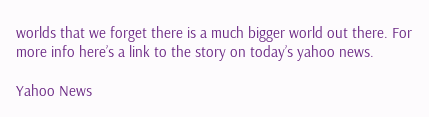worlds that we forget there is a much bigger world out there. For more info here’s a link to the story on today’s yahoo news.

Yahoo News